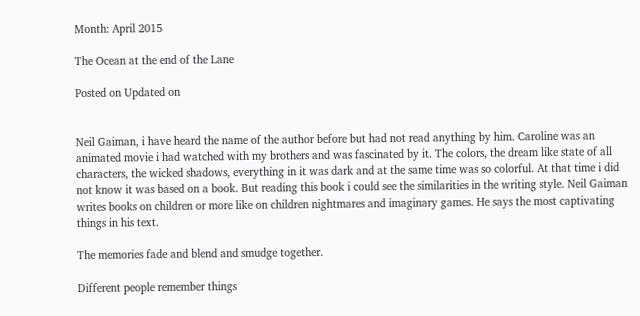Month: April 2015

The Ocean at the end of the Lane

Posted on Updated on


Neil Gaiman, i have heard the name of the author before but had not read anything by him. Caroline was an animated movie i had watched with my brothers and was fascinated by it. The colors, the dream like state of all characters, the wicked shadows, everything in it was dark and at the same time was so colorful. At that time i did not know it was based on a book. But reading this book i could see the similarities in the writing style. Neil Gaiman writes books on children or more like on children nightmares and imaginary games. He says the most captivating things in his text.

The memories fade and blend and smudge together.

Different people remember things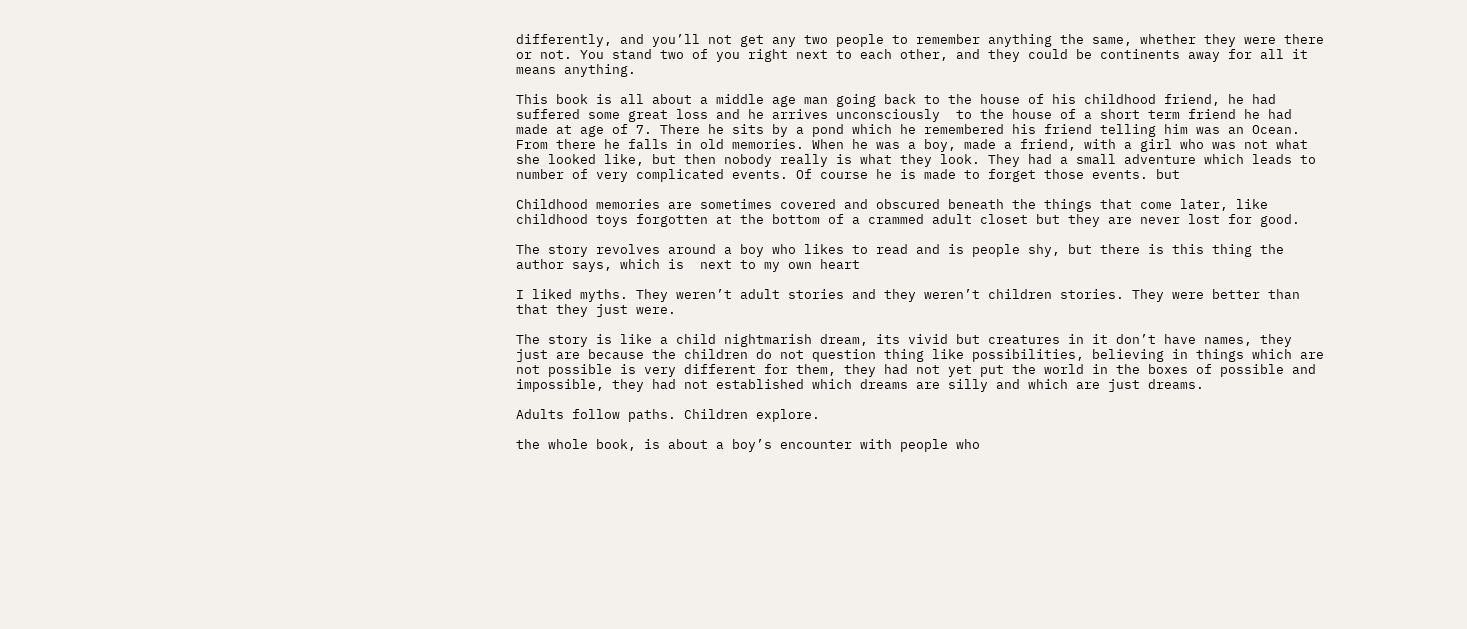differently, and you’ll not get any two people to remember anything the same, whether they were there or not. You stand two of you right next to each other, and they could be continents away for all it means anything.

This book is all about a middle age man going back to the house of his childhood friend, he had suffered some great loss and he arrives unconsciously  to the house of a short term friend he had made at age of 7. There he sits by a pond which he remembered his friend telling him was an Ocean. From there he falls in old memories. When he was a boy, made a friend, with a girl who was not what she looked like, but then nobody really is what they look. They had a small adventure which leads to number of very complicated events. Of course he is made to forget those events. but

Childhood memories are sometimes covered and obscured beneath the things that come later, like childhood toys forgotten at the bottom of a crammed adult closet but they are never lost for good.

The story revolves around a boy who likes to read and is people shy, but there is this thing the author says, which is  next to my own heart

I liked myths. They weren’t adult stories and they weren’t children stories. They were better than that they just were.

The story is like a child nightmarish dream, its vivid but creatures in it don’t have names, they just are because the children do not question thing like possibilities, believing in things which are not possible is very different for them, they had not yet put the world in the boxes of possible and impossible, they had not established which dreams are silly and which are just dreams.

Adults follow paths. Children explore.

the whole book, is about a boy’s encounter with people who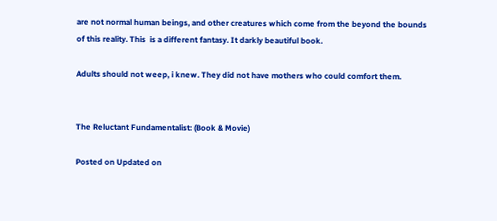are not normal human beings, and other creatures which come from the beyond the bounds of this reality. This  is a different fantasy. It darkly beautiful book.

Adults should not weep, i knew. They did not have mothers who could comfort them.


The Reluctant Fundamentalist: (Book & Movie)

Posted on Updated on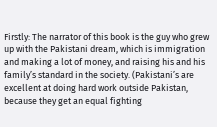Firstly: The narrator of this book is the guy who grew up with the Pakistani dream, which is immigration and making a lot of money, and raising his and his family’s standard in the society. (Pakistani’s are excellent at doing hard work outside Pakistan, because they get an equal fighting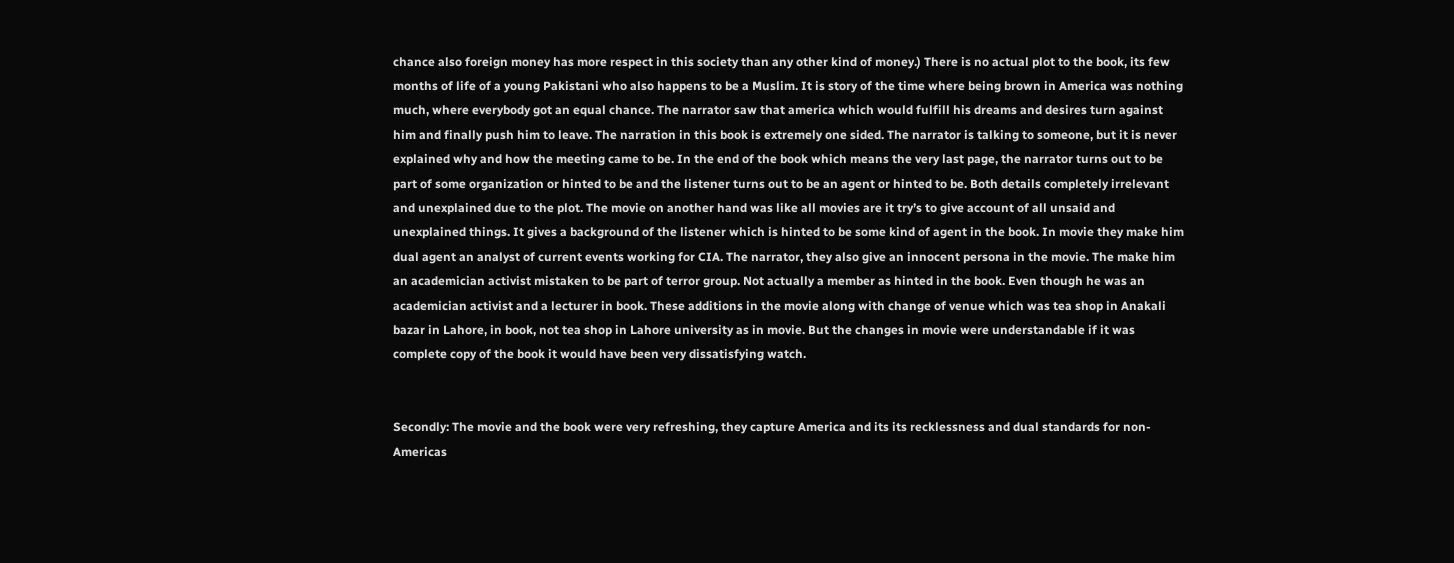chance also foreign money has more respect in this society than any other kind of money.) There is no actual plot to the book, its few months of life of a young Pakistani who also happens to be a Muslim. It is story of the time where being brown in America was nothing much, where everybody got an equal chance. The narrator saw that america which would fulfill his dreams and desires turn against him and finally push him to leave. The narration in this book is extremely one sided. The narrator is talking to someone, but it is never explained why and how the meeting came to be. In the end of the book which means the very last page, the narrator turns out to be part of some organization or hinted to be and the listener turns out to be an agent or hinted to be. Both details completely irrelevant and unexplained due to the plot. The movie on another hand was like all movies are it try’s to give account of all unsaid and unexplained things. It gives a background of the listener which is hinted to be some kind of agent in the book. In movie they make him dual agent an analyst of current events working for CIA. The narrator, they also give an innocent persona in the movie. The make him an academician activist mistaken to be part of terror group. Not actually a member as hinted in the book. Even though he was an academician activist and a lecturer in book. These additions in the movie along with change of venue which was tea shop in Anakali bazar in Lahore, in book, not tea shop in Lahore university as in movie. But the changes in movie were understandable if it was complete copy of the book it would have been very dissatisfying watch.


Secondly: The movie and the book were very refreshing, they capture America and its its recklessness and dual standards for non-Americas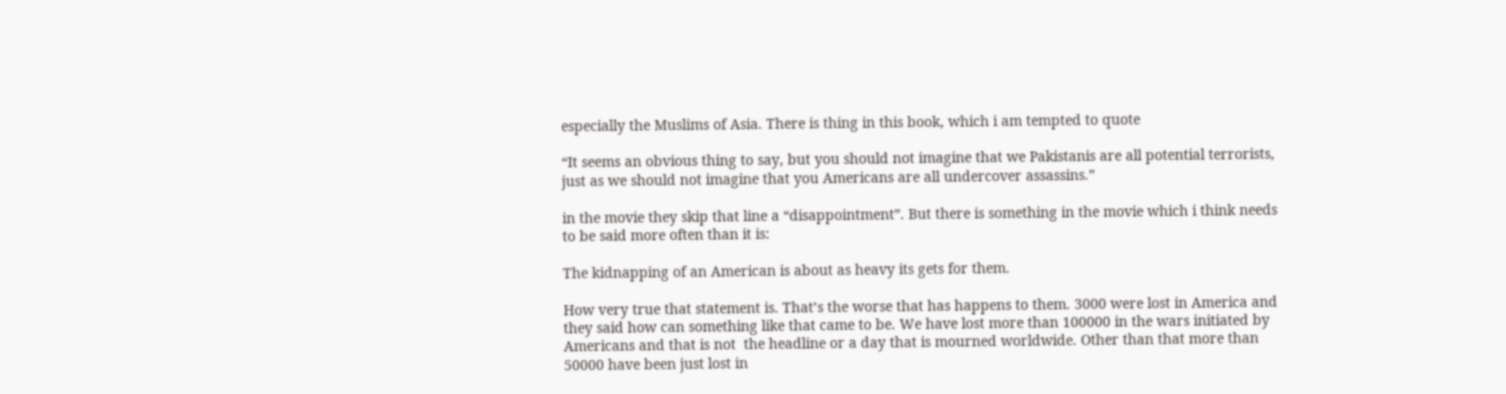especially the Muslims of Asia. There is thing in this book, which i am tempted to quote

“It seems an obvious thing to say, but you should not imagine that we Pakistanis are all potential terrorists, just as we should not imagine that you Americans are all undercover assassins.”

in the movie they skip that line a “disappointment”. But there is something in the movie which i think needs to be said more often than it is:

The kidnapping of an American is about as heavy its gets for them.

How very true that statement is. That’s the worse that has happens to them. 3000 were lost in America and they said how can something like that came to be. We have lost more than 100000 in the wars initiated by Americans and that is not  the headline or a day that is mourned worldwide. Other than that more than 50000 have been just lost in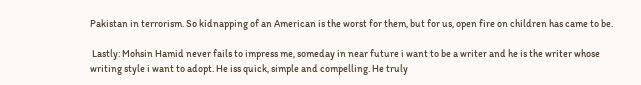Pakistan in terrorism. So kidnapping of an American is the worst for them, but for us, open fire on children has came to be.

 Lastly: Mohsin Hamid never fails to impress me, someday in near future i want to be a writer and he is the writer whose writing style i want to adopt. He iss quick, simple and compelling. He truly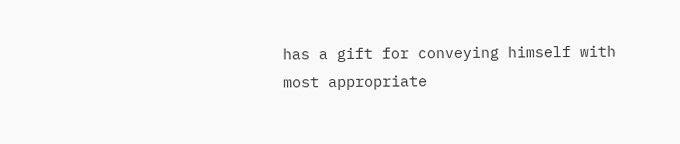has a gift for conveying himself with most appropriate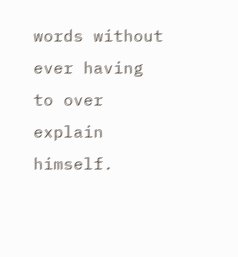words without ever having to over explain himself.